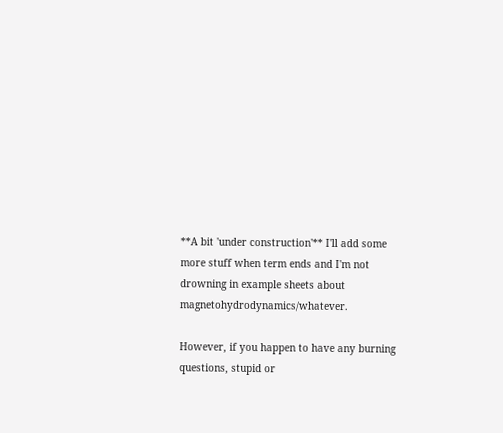**A bit 'under construction'** I'll add some more stuff when term ends and I'm not drowning in example sheets about magnetohydrodynamics/whatever.

However, if you happen to have any burning questions, stupid or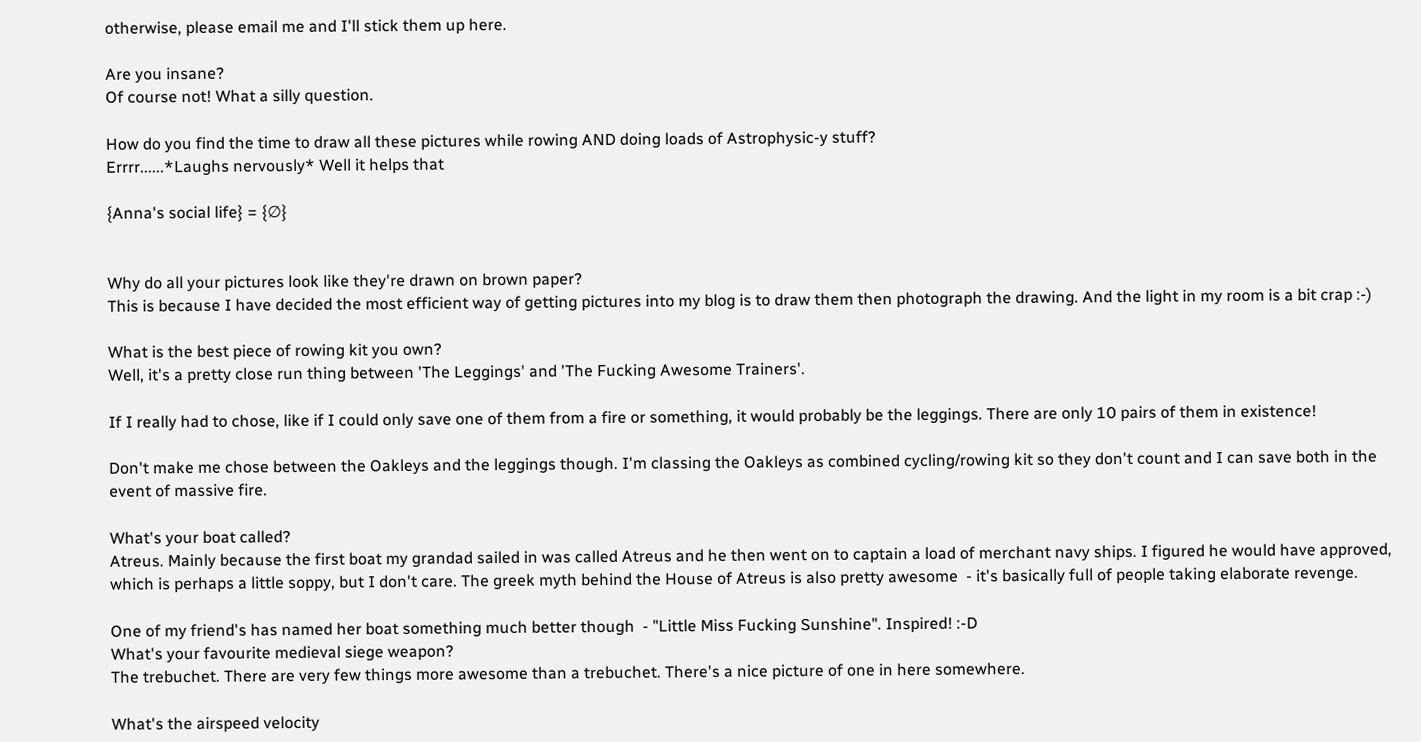otherwise, please email me and I'll stick them up here.

Are you insane?
Of course not! What a silly question.

How do you find the time to draw all these pictures while rowing AND doing loads of Astrophysic-y stuff?
Errrr......*Laughs nervously* Well it helps that

{Anna's social life} = {∅}


Why do all your pictures look like they're drawn on brown paper?
This is because I have decided the most efficient way of getting pictures into my blog is to draw them then photograph the drawing. And the light in my room is a bit crap :-)

What is the best piece of rowing kit you own?
Well, it's a pretty close run thing between 'The Leggings' and 'The Fucking Awesome Trainers'.

If I really had to chose, like if I could only save one of them from a fire or something, it would probably be the leggings. There are only 10 pairs of them in existence!

Don't make me chose between the Oakleys and the leggings though. I'm classing the Oakleys as combined cycling/rowing kit so they don't count and I can save both in the event of massive fire.

What's your boat called?
Atreus. Mainly because the first boat my grandad sailed in was called Atreus and he then went on to captain a load of merchant navy ships. I figured he would have approved, which is perhaps a little soppy, but I don't care. The greek myth behind the House of Atreus is also pretty awesome  - it's basically full of people taking elaborate revenge.

One of my friend's has named her boat something much better though  - "Little Miss Fucking Sunshine". Inspired! :-D
What's your favourite medieval siege weapon?
The trebuchet. There are very few things more awesome than a trebuchet. There's a nice picture of one in here somewhere.

What's the airspeed velocity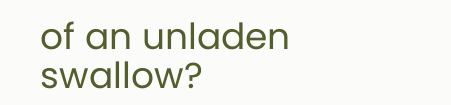of an unladen swallow?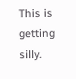This is getting silly.